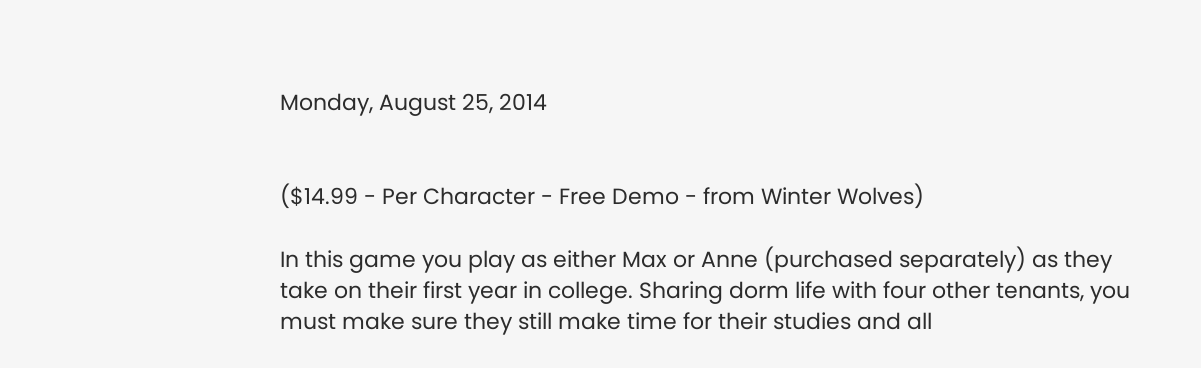Monday, August 25, 2014


($14.99 - Per Character - Free Demo - from Winter Wolves)

In this game you play as either Max or Anne (purchased separately) as they take on their first year in college. Sharing dorm life with four other tenants, you must make sure they still make time for their studies and all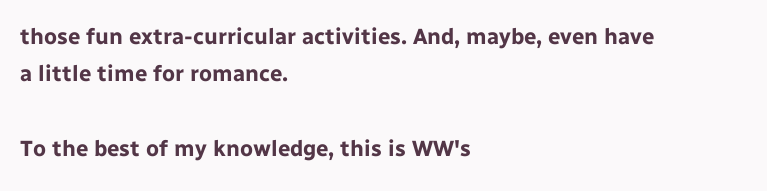those fun extra-curricular activities. And, maybe, even have a little time for romance.

To the best of my knowledge, this is WW's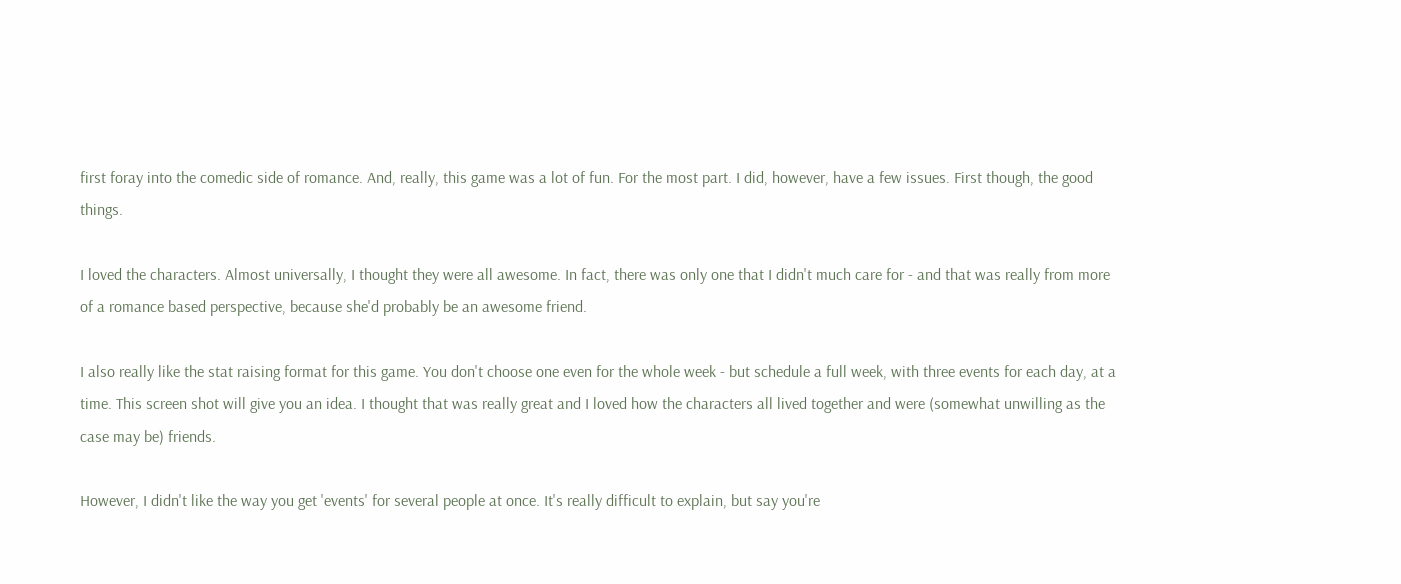first foray into the comedic side of romance. And, really, this game was a lot of fun. For the most part. I did, however, have a few issues. First though, the good things.

I loved the characters. Almost universally, I thought they were all awesome. In fact, there was only one that I didn't much care for - and that was really from more of a romance based perspective, because she'd probably be an awesome friend.

I also really like the stat raising format for this game. You don't choose one even for the whole week - but schedule a full week, with three events for each day, at a time. This screen shot will give you an idea. I thought that was really great and I loved how the characters all lived together and were (somewhat unwilling as the case may be) friends.

However, I didn't like the way you get 'events' for several people at once. It's really difficult to explain, but say you're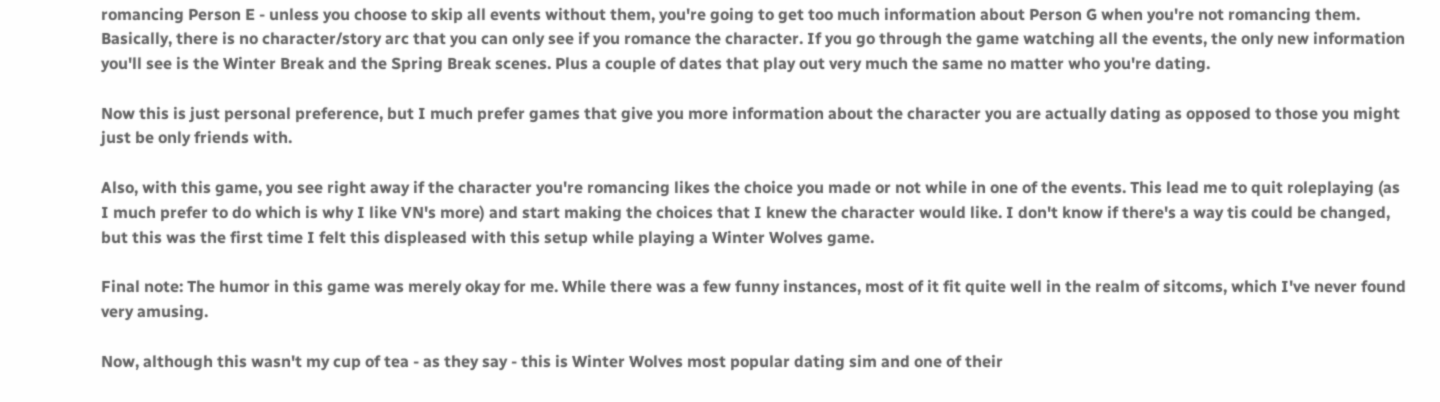romancing Person E - unless you choose to skip all events without them, you're going to get too much information about Person G when you're not romancing them. Basically, there is no character/story arc that you can only see if you romance the character. If you go through the game watching all the events, the only new information you'll see is the Winter Break and the Spring Break scenes. Plus a couple of dates that play out very much the same no matter who you're dating.

Now this is just personal preference, but I much prefer games that give you more information about the character you are actually dating as opposed to those you might just be only friends with.

Also, with this game, you see right away if the character you're romancing likes the choice you made or not while in one of the events. This lead me to quit roleplaying (as I much prefer to do which is why I like VN's more) and start making the choices that I knew the character would like. I don't know if there's a way tis could be changed, but this was the first time I felt this displeased with this setup while playing a Winter Wolves game.

Final note: The humor in this game was merely okay for me. While there was a few funny instances, most of it fit quite well in the realm of sitcoms, which I've never found very amusing.

Now, although this wasn't my cup of tea - as they say - this is Winter Wolves most popular dating sim and one of their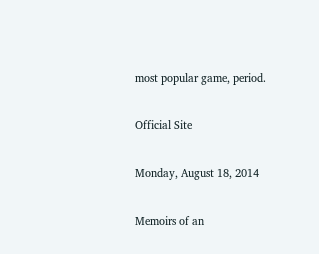most popular game, period.

Official Site

Monday, August 18, 2014

Memoirs of an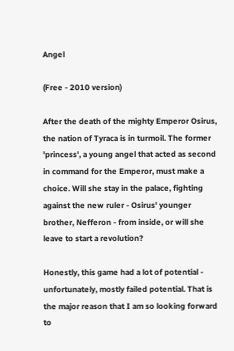Angel

(Free - 2010 version)

After the death of the mighty Emperor Osirus, the nation of Tyraca is in turmoil. The former 'princess', a young angel that acted as second in command for the Emperor, must make a choice. Will she stay in the palace, fighting against the new ruler - Osirus' younger brother, Nefferon - from inside, or will she leave to start a revolution?

Honestly, this game had a lot of potential - unfortunately, mostly failed potential. That is the major reason that I am so looking forward to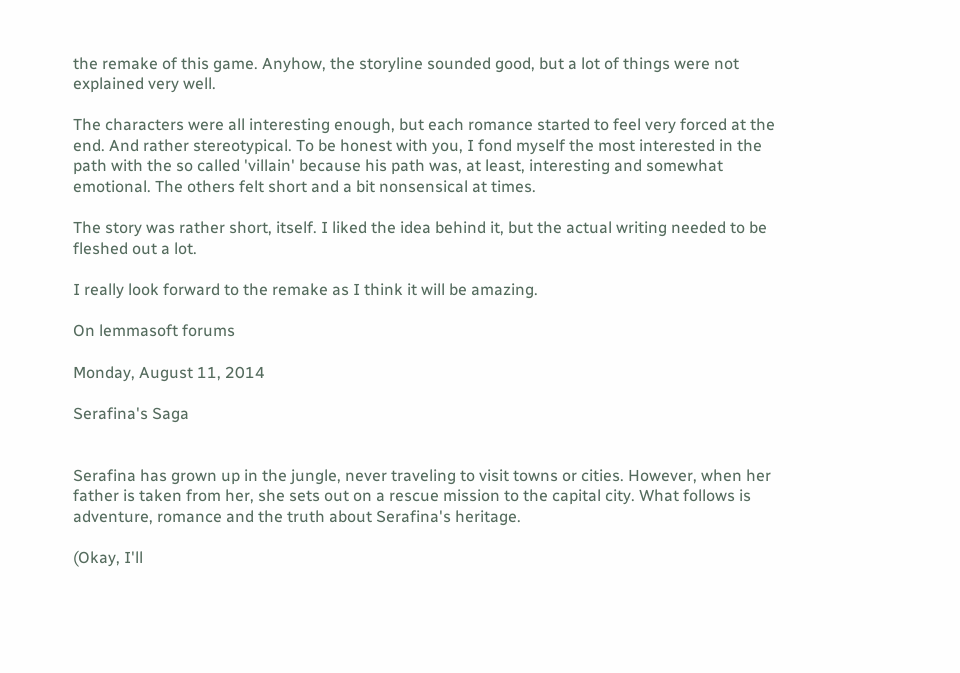the remake of this game. Anyhow, the storyline sounded good, but a lot of things were not explained very well.

The characters were all interesting enough, but each romance started to feel very forced at the end. And rather stereotypical. To be honest with you, I fond myself the most interested in the path with the so called 'villain' because his path was, at least, interesting and somewhat emotional. The others felt short and a bit nonsensical at times.

The story was rather short, itself. I liked the idea behind it, but the actual writing needed to be fleshed out a lot.

I really look forward to the remake as I think it will be amazing.

On lemmasoft forums

Monday, August 11, 2014

Serafina's Saga


Serafina has grown up in the jungle, never traveling to visit towns or cities. However, when her father is taken from her, she sets out on a rescue mission to the capital city. What follows is adventure, romance and the truth about Serafina's heritage.

(Okay, I'll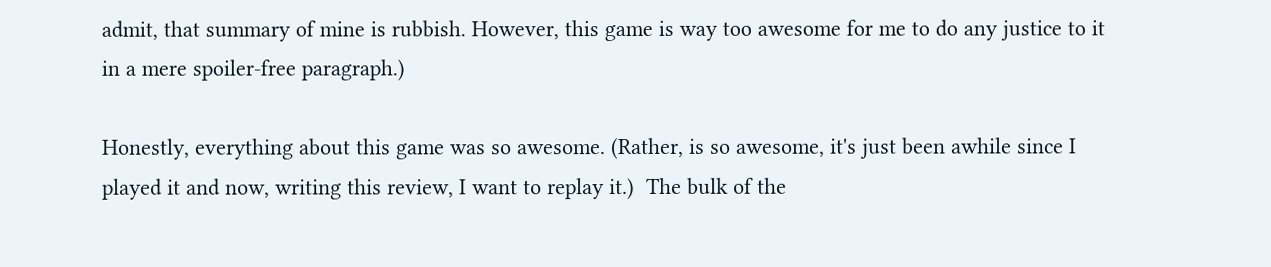admit, that summary of mine is rubbish. However, this game is way too awesome for me to do any justice to it in a mere spoiler-free paragraph.)

Honestly, everything about this game was so awesome. (Rather, is so awesome, it's just been awhile since I played it and now, writing this review, I want to replay it.)  The bulk of the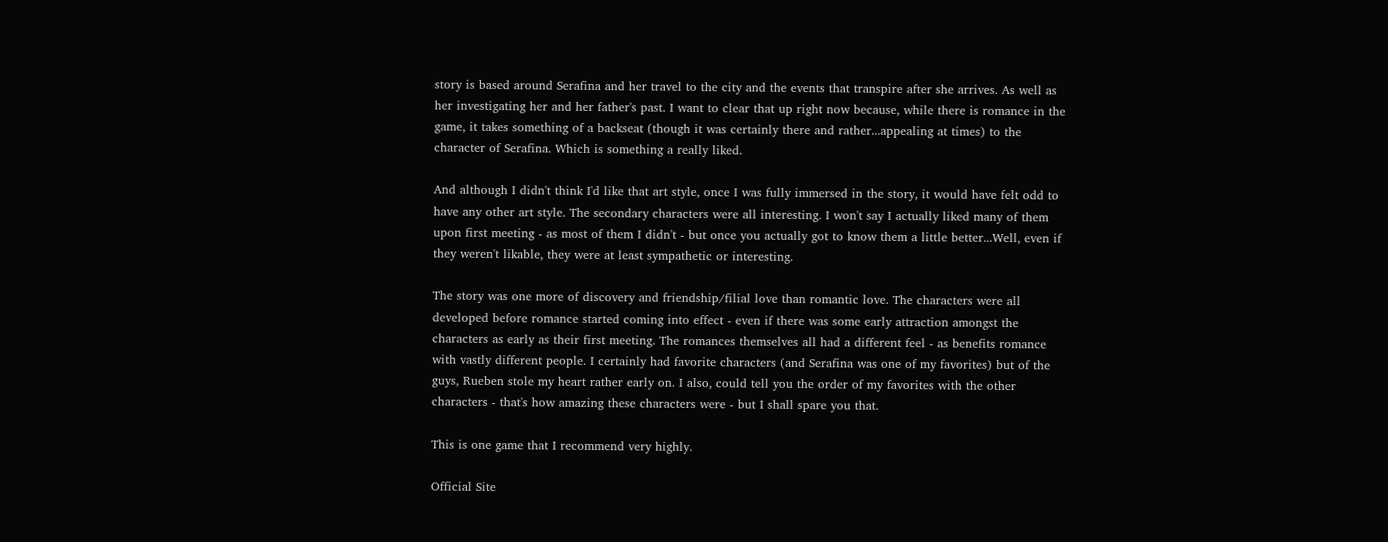story is based around Serafina and her travel to the city and the events that transpire after she arrives. As well as her investigating her and her father's past. I want to clear that up right now because, while there is romance in the game, it takes something of a backseat (though it was certainly there and rather...appealing at times) to the character of Serafina. Which is something a really liked.

And although I didn't think I'd like that art style, once I was fully immersed in the story, it would have felt odd to have any other art style. The secondary characters were all interesting. I won't say I actually liked many of them upon first meeting - as most of them I didn't - but once you actually got to know them a little better...Well, even if they weren't likable, they were at least sympathetic or interesting.

The story was one more of discovery and friendship/filial love than romantic love. The characters were all developed before romance started coming into effect - even if there was some early attraction amongst the characters as early as their first meeting. The romances themselves all had a different feel - as benefits romance with vastly different people. I certainly had favorite characters (and Serafina was one of my favorites) but of the guys, Rueben stole my heart rather early on. I also, could tell you the order of my favorites with the other characters - that's how amazing these characters were - but I shall spare you that.

This is one game that I recommend very highly.

Official Site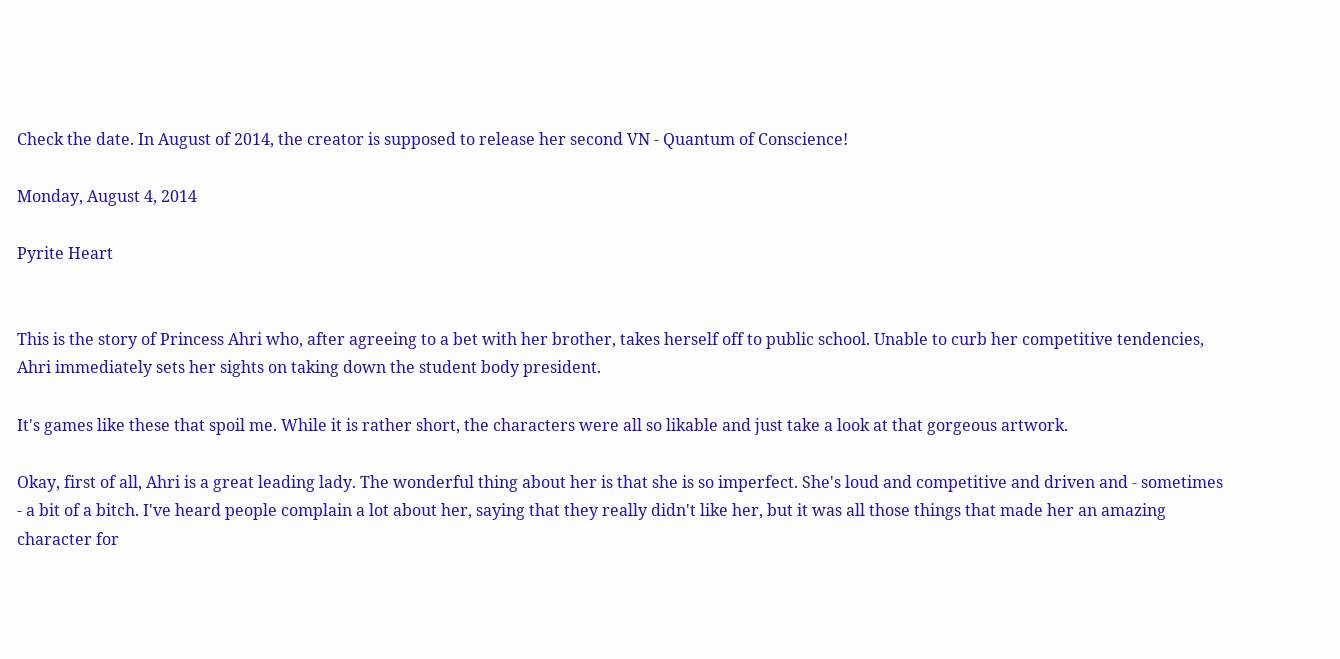Check the date. In August of 2014, the creator is supposed to release her second VN - Quantum of Conscience!

Monday, August 4, 2014

Pyrite Heart


This is the story of Princess Ahri who, after agreeing to a bet with her brother, takes herself off to public school. Unable to curb her competitive tendencies, Ahri immediately sets her sights on taking down the student body president.

It's games like these that spoil me. While it is rather short, the characters were all so likable and just take a look at that gorgeous artwork.

Okay, first of all, Ahri is a great leading lady. The wonderful thing about her is that she is so imperfect. She's loud and competitive and driven and - sometimes - a bit of a bitch. I've heard people complain a lot about her, saying that they really didn't like her, but it was all those things that made her an amazing character for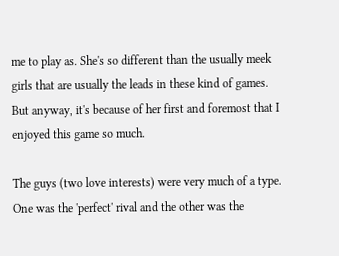me to play as. She's so different than the usually meek girls that are usually the leads in these kind of games. But anyway, it's because of her first and foremost that I enjoyed this game so much.

The guys (two love interests) were very much of a type. One was the 'perfect' rival and the other was the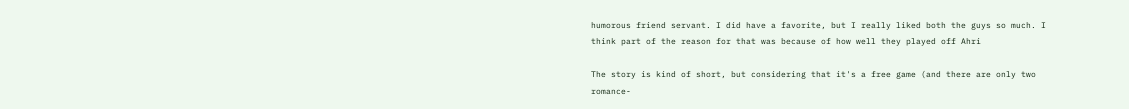humorous friend servant. I did have a favorite, but I really liked both the guys so much. I think part of the reason for that was because of how well they played off Ahri

The story is kind of short, but considering that it's a free game (and there are only two romance-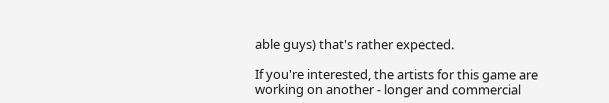able guys) that's rather expected.

If you're interested, the artists for this game are working on another - longer and commercial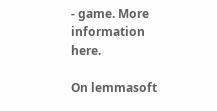- game. More information here.

On lemmasoft